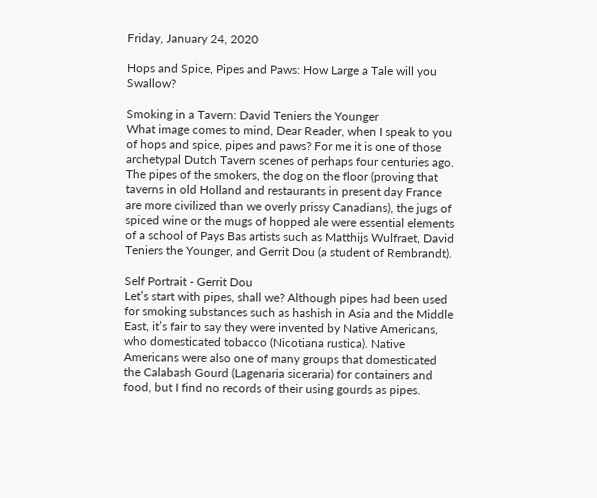Friday, January 24, 2020

Hops and Spice, Pipes and Paws: How Large a Tale will you Swallow?

Smoking in a Tavern: David Teniers the Younger
What image comes to mind, Dear Reader, when I speak to you of hops and spice, pipes and paws? For me it is one of those archetypal Dutch Tavern scenes of perhaps four centuries ago. The pipes of the smokers, the dog on the floor (proving that taverns in old Holland and restaurants in present day France are more civilized than we overly prissy Canadians), the jugs of spiced wine or the mugs of hopped ale were essential elements of a school of Pays Bas artists such as Matthijs Wulfraet, David Teniers the Younger, and Gerrit Dou (a student of Rembrandt).

Self Portrait - Gerrit Dou
Let’s start with pipes, shall we? Although pipes had been used for smoking substances such as hashish in Asia and the Middle East, it’s fair to say they were invented by Native Americans, who domesticated tobacco (Nicotiana rustica). Native Americans were also one of many groups that domesticated the Calabash Gourd (Lagenaria siceraria) for containers and food, but I find no records of their using gourds as pipes.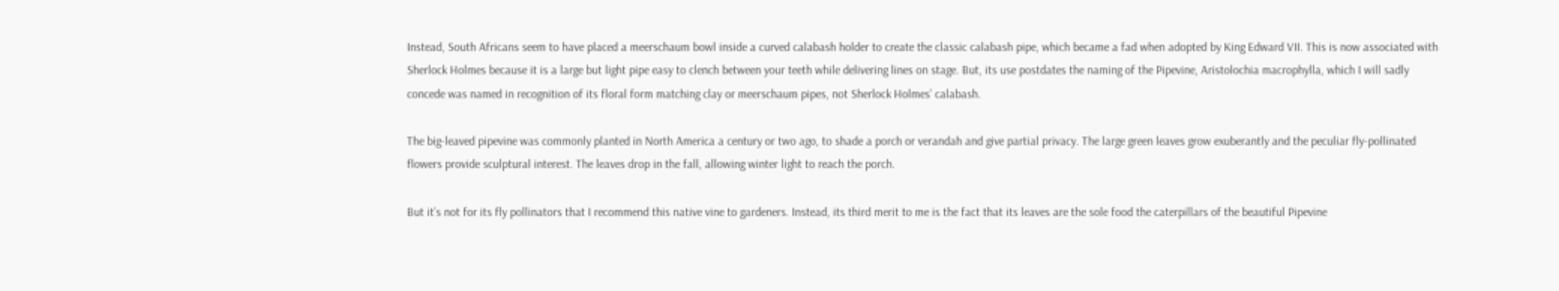Instead, South Africans seem to have placed a meerschaum bowl inside a curved calabash holder to create the classic calabash pipe, which became a fad when adopted by King Edward VII. This is now associated with Sherlock Holmes because it is a large but light pipe easy to clench between your teeth while delivering lines on stage. But, its use postdates the naming of the Pipevine, Aristolochia macrophylla, which I will sadly concede was named in recognition of its floral form matching clay or meerschaum pipes, not Sherlock Holmes’ calabash.

The big-leaved pipevine was commonly planted in North America a century or two ago, to shade a porch or verandah and give partial privacy. The large green leaves grow exuberantly and the peculiar fly-pollinated flowers provide sculptural interest. The leaves drop in the fall, allowing winter light to reach the porch.

But it’s not for its fly pollinators that I recommend this native vine to gardeners. Instead, its third merit to me is the fact that its leaves are the sole food the caterpillars of the beautiful Pipevine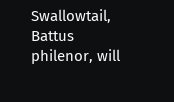Swallowtail, Battus philenor, will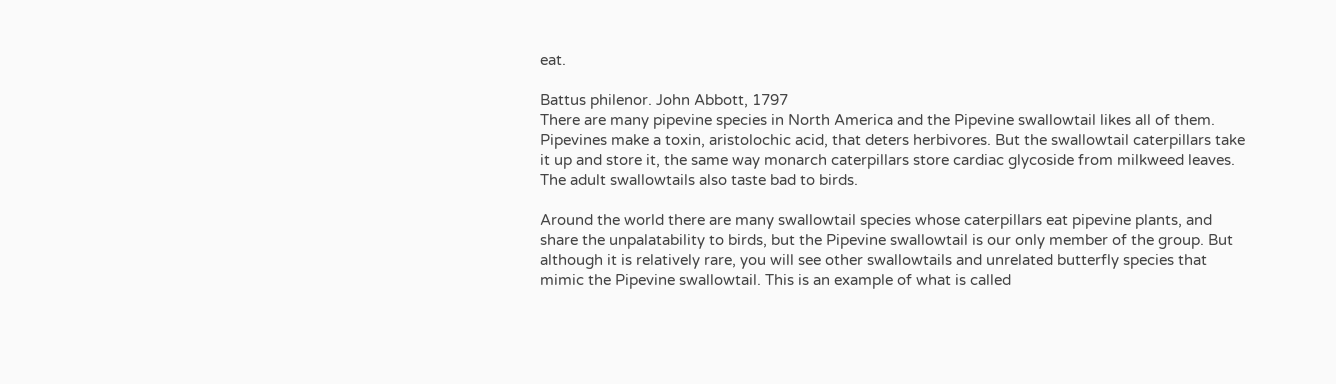eat.

Battus philenor. John Abbott, 1797
There are many pipevine species in North America and the Pipevine swallowtail likes all of them. Pipevines make a toxin, aristolochic acid, that deters herbivores. But the swallowtail caterpillars take it up and store it, the same way monarch caterpillars store cardiac glycoside from milkweed leaves. The adult swallowtails also taste bad to birds.

Around the world there are many swallowtail species whose caterpillars eat pipevine plants, and share the unpalatability to birds, but the Pipevine swallowtail is our only member of the group. But although it is relatively rare, you will see other swallowtails and unrelated butterfly species that mimic the Pipevine swallowtail. This is an example of what is called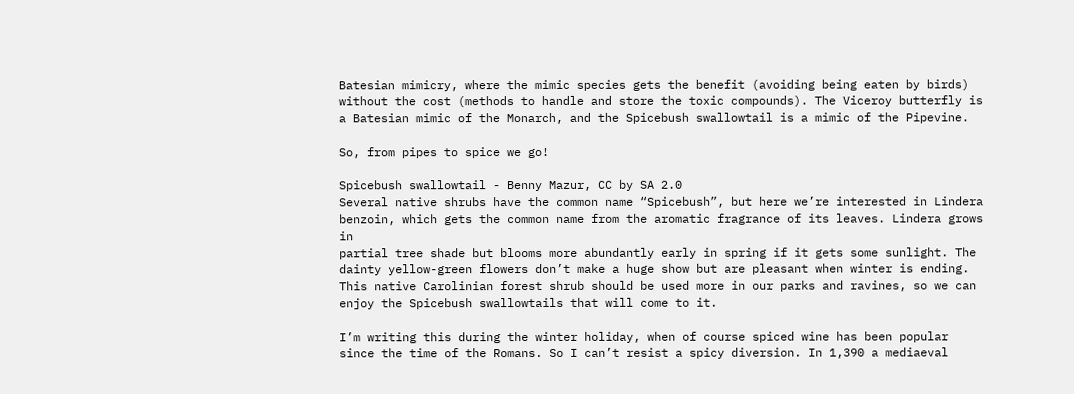Batesian mimicry, where the mimic species gets the benefit (avoiding being eaten by birds) without the cost (methods to handle and store the toxic compounds). The Viceroy butterfly is a Batesian mimic of the Monarch, and the Spicebush swallowtail is a mimic of the Pipevine.

So, from pipes to spice we go!

Spicebush swallowtail - Benny Mazur, CC by SA 2.0
Several native shrubs have the common name “Spicebush”, but here we’re interested in Lindera benzoin, which gets the common name from the aromatic fragrance of its leaves. Lindera grows in
partial tree shade but blooms more abundantly early in spring if it gets some sunlight. The dainty yellow-green flowers don’t make a huge show but are pleasant when winter is ending. This native Carolinian forest shrub should be used more in our parks and ravines, so we can enjoy the Spicebush swallowtails that will come to it.

I’m writing this during the winter holiday, when of course spiced wine has been popular since the time of the Romans. So I can’t resist a spicy diversion. In 1,390 a mediaeval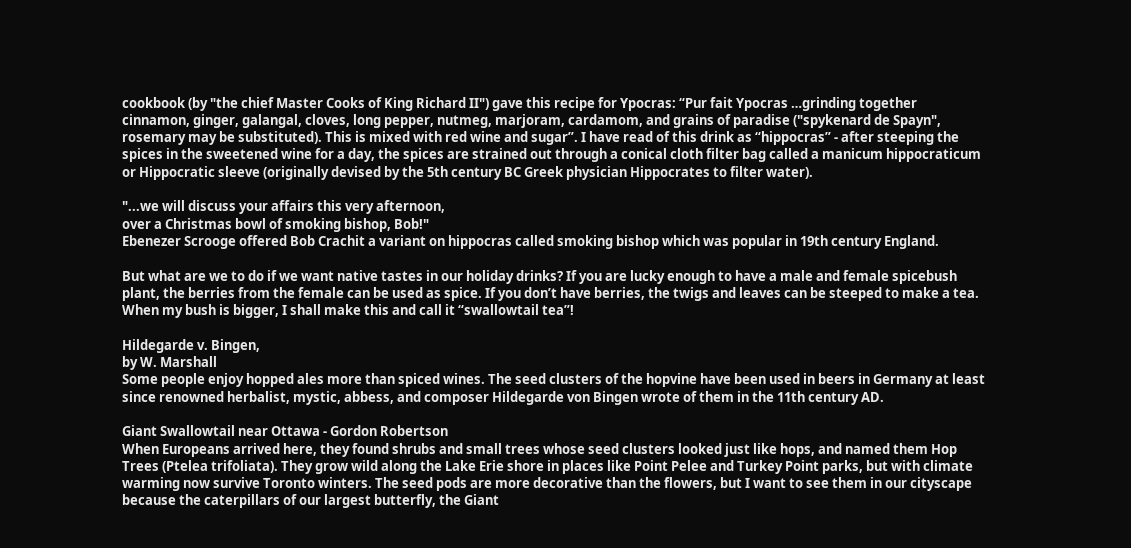cookbook (by "the chief Master Cooks of King Richard II") gave this recipe for Ypocras: “Pur fait Ypocras …grinding together cinnamon, ginger, galangal, cloves, long pepper, nutmeg, marjoram, cardamom, and grains of paradise ("spykenard de Spayn", rosemary may be substituted). This is mixed with red wine and sugar”. I have read of this drink as “hippocras” - after steeping the spices in the sweetened wine for a day, the spices are strained out through a conical cloth filter bag called a manicum hippocraticum or Hippocratic sleeve (originally devised by the 5th century BC Greek physician Hippocrates to filter water).

"...we will discuss your affairs this very afternoon,
over a Christmas bowl of smoking bishop, Bob!"
Ebenezer Scrooge offered Bob Crachit a variant on hippocras called smoking bishop which was popular in 19th century England.

But what are we to do if we want native tastes in our holiday drinks? If you are lucky enough to have a male and female spicebush plant, the berries from the female can be used as spice. If you don’t have berries, the twigs and leaves can be steeped to make a tea. When my bush is bigger, I shall make this and call it “swallowtail tea”!

Hildegarde v. Bingen,
by W. Marshall
Some people enjoy hopped ales more than spiced wines. The seed clusters of the hopvine have been used in beers in Germany at least since renowned herbalist, mystic, abbess, and composer Hildegarde von Bingen wrote of them in the 11th century AD.

Giant Swallowtail near Ottawa - Gordon Robertson
When Europeans arrived here, they found shrubs and small trees whose seed clusters looked just like hops, and named them Hop Trees (Ptelea trifoliata). They grow wild along the Lake Erie shore in places like Point Pelee and Turkey Point parks, but with climate warming now survive Toronto winters. The seed pods are more decorative than the flowers, but I want to see them in our cityscape because the caterpillars of our largest butterfly, the Giant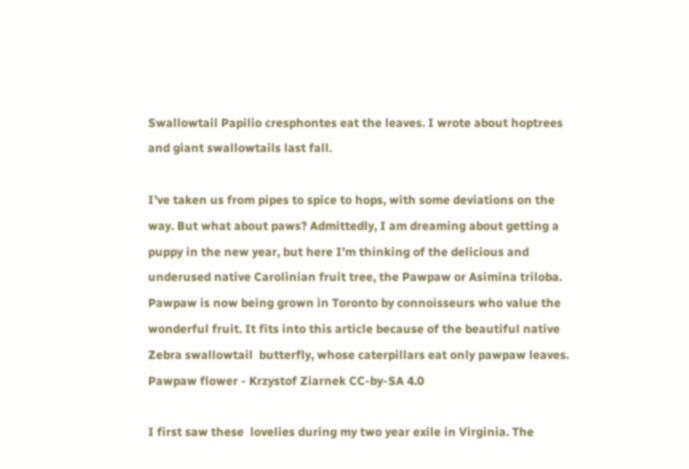Swallowtail Papilio cresphontes eat the leaves. I wrote about hoptrees and giant swallowtails last fall.

I’ve taken us from pipes to spice to hops, with some deviations on the way. But what about paws? Admittedly, I am dreaming about getting a puppy in the new year, but here I’m thinking of the delicious and underused native Carolinian fruit tree, the Pawpaw or Asimina triloba. Pawpaw is now being grown in Toronto by connoisseurs who value the wonderful fruit. It fits into this article because of the beautiful native Zebra swallowtail  butterfly, whose caterpillars eat only pawpaw leaves.
Pawpaw flower - Krzystof Ziarnek CC-by-SA 4.0

I first saw these  lovelies during my two year exile in Virginia. The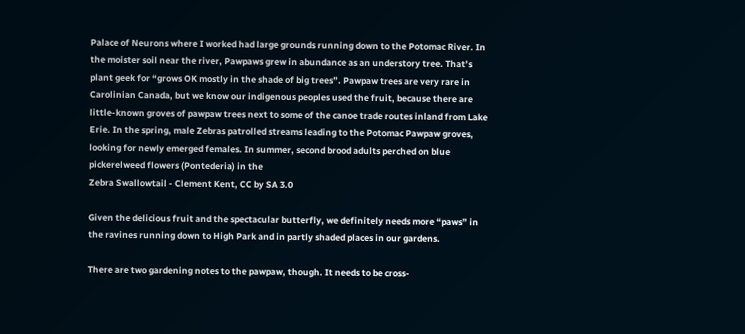Palace of Neurons where I worked had large grounds running down to the Potomac River. In the moister soil near the river, Pawpaws grew in abundance as an understory tree. That’s plant geek for “grows OK mostly in the shade of big trees”. Pawpaw trees are very rare in Carolinian Canada, but we know our indigenous peoples used the fruit, because there are little-known groves of pawpaw trees next to some of the canoe trade routes inland from Lake Erie. In the spring, male Zebras patrolled streams leading to the Potomac Pawpaw groves, looking for newly emerged females. In summer, second brood adults perched on blue pickerelweed flowers (Pontederia) in the
Zebra Swallowtail - Clement Kent, CC by SA 3.0

Given the delicious fruit and the spectacular butterfly, we definitely needs more “paws” in the ravines running down to High Park and in partly shaded places in our gardens.

There are two gardening notes to the pawpaw, though. It needs to be cross-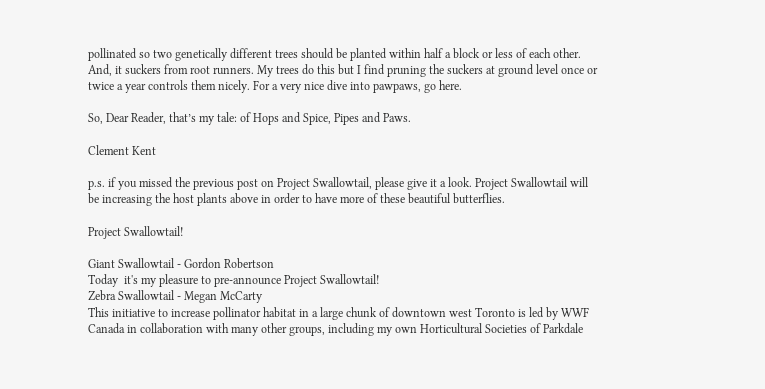pollinated so two genetically different trees should be planted within half a block or less of each other. And, it suckers from root runners. My trees do this but I find pruning the suckers at ground level once or twice a year controls them nicely. For a very nice dive into pawpaws, go here.

So, Dear Reader, that’s my tale: of Hops and Spice, Pipes and Paws.

Clement Kent

p.s. if you missed the previous post on Project Swallowtail, please give it a look. Project Swallowtail will be increasing the host plants above in order to have more of these beautiful butterflies.

Project Swallowtail!

Giant Swallowtail - Gordon Robertson
Today  it's my pleasure to pre-announce Project Swallowtail!
Zebra Swallowtail - Megan McCarty
This initiative to increase pollinator habitat in a large chunk of downtown west Toronto is led by WWF Canada in collaboration with many other groups, including my own Horticultural Societies of Parkdale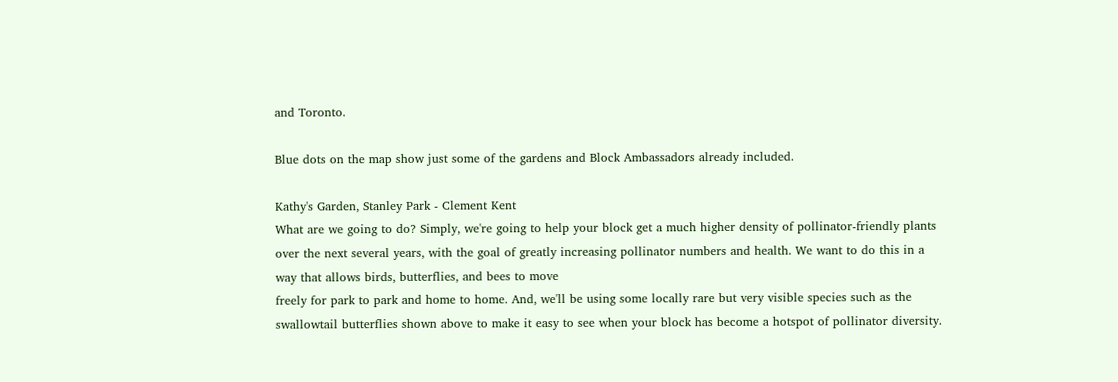and Toronto.

Blue dots on the map show just some of the gardens and Block Ambassadors already included.

Kathy's Garden, Stanley Park - Clement Kent
What are we going to do? Simply, we're going to help your block get a much higher density of pollinator-friendly plants over the next several years, with the goal of greatly increasing pollinator numbers and health. We want to do this in a way that allows birds, butterflies, and bees to move
freely for park to park and home to home. And, we'll be using some locally rare but very visible species such as the swallowtail butterflies shown above to make it easy to see when your block has become a hotspot of pollinator diversity.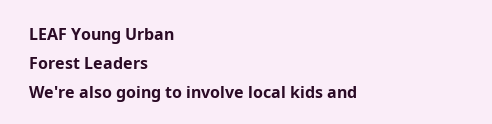LEAF Young Urban
Forest Leaders
We're also going to involve local kids and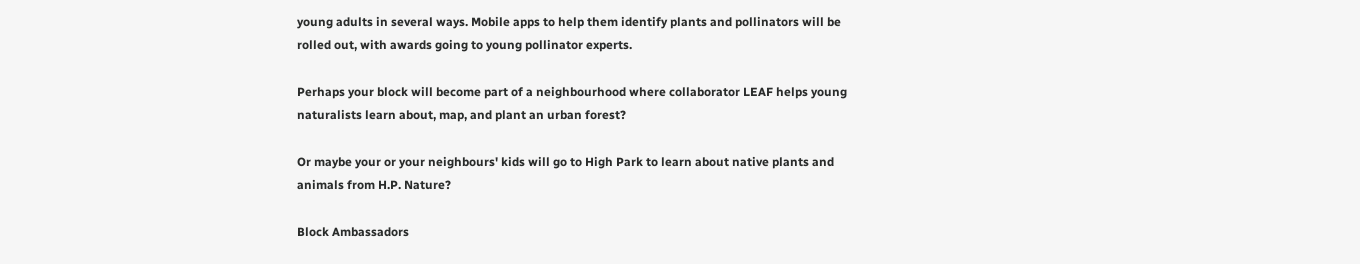young adults in several ways. Mobile apps to help them identify plants and pollinators will be rolled out, with awards going to young pollinator experts.

Perhaps your block will become part of a neighbourhood where collaborator LEAF helps young naturalists learn about, map, and plant an urban forest?

Or maybe your or your neighbours' kids will go to High Park to learn about native plants and animals from H.P. Nature?

Block Ambassadors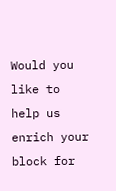Would you like to help us enrich your block for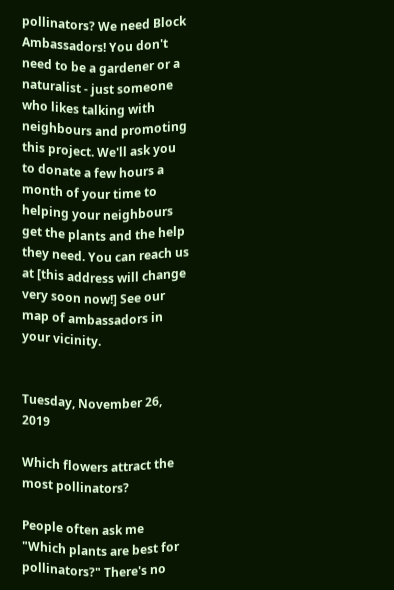pollinators? We need Block Ambassadors! You don't need to be a gardener or a naturalist - just someone who likes talking with neighbours and promoting this project. We'll ask you to donate a few hours a month of your time to helping your neighbours get the plants and the help they need. You can reach us at [this address will change very soon now!] See our map of ambassadors in your vicinity.


Tuesday, November 26, 2019

Which flowers attract the most pollinators?

People often ask me "Which plants are best for pollinators?" There's no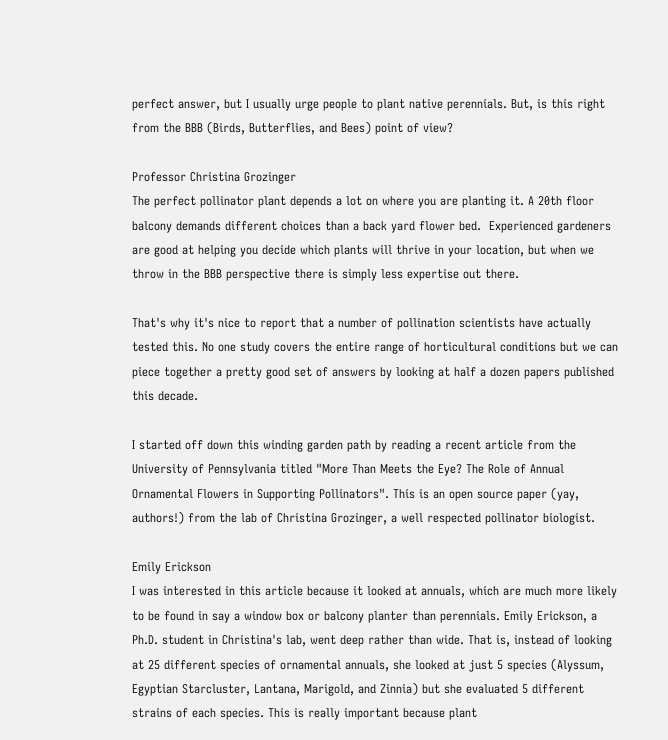perfect answer, but I usually urge people to plant native perennials. But, is this right from the BBB (Birds, Butterflies, and Bees) point of view?

Professor Christina Grozinger
The perfect pollinator plant depends a lot on where you are planting it. A 20th floor balcony demands different choices than a back yard flower bed.  Experienced gardeners are good at helping you decide which plants will thrive in your location, but when we throw in the BBB perspective there is simply less expertise out there.

That's why it's nice to report that a number of pollination scientists have actually tested this. No one study covers the entire range of horticultural conditions but we can piece together a pretty good set of answers by looking at half a dozen papers published this decade.

I started off down this winding garden path by reading a recent article from the University of Pennsylvania titled "More Than Meets the Eye? The Role of Annual Ornamental Flowers in Supporting Pollinators". This is an open source paper (yay, authors!) from the lab of Christina Grozinger, a well respected pollinator biologist.

Emily Erickson
I was interested in this article because it looked at annuals, which are much more likely to be found in say a window box or balcony planter than perennials. Emily Erickson, a Ph.D. student in Christina's lab, went deep rather than wide. That is, instead of looking at 25 different species of ornamental annuals, she looked at just 5 species (Alyssum, Egyptian Starcluster, Lantana, Marigold, and Zinnia) but she evaluated 5 different strains of each species. This is really important because plant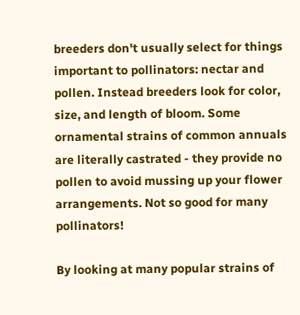breeders don't usually select for things important to pollinators: nectar and pollen. Instead breeders look for color, size, and length of bloom. Some ornamental strains of common annuals are literally castrated - they provide no pollen to avoid mussing up your flower arrangements. Not so good for many pollinators!

By looking at many popular strains of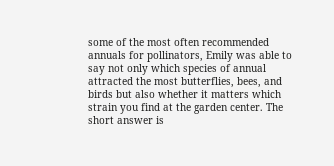some of the most often recommended annuals for pollinators, Emily was able to say not only which species of annual attracted the most butterflies, bees, and birds but also whether it matters which strain you find at the garden center. The short answer is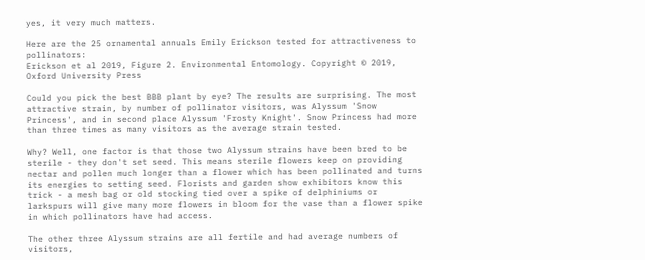yes, it very much matters.

Here are the 25 ornamental annuals Emily Erickson tested for attractiveness to pollinators:
Erickson et al 2019, Figure 2. Environmental Entomology. Copyright © 2019, Oxford University Press

Could you pick the best BBB plant by eye? The results are surprising. The most attractive strain, by number of pollinator visitors, was Alyssum 'Snow Princess', and in second place Alyssum 'Frosty Knight'. Snow Princess had more than three times as many visitors as the average strain tested.

Why? Well, one factor is that those two Alyssum strains have been bred to be sterile - they don't set seed. This means sterile flowers keep on providing nectar and pollen much longer than a flower which has been pollinated and turns its energies to setting seed. Florists and garden show exhibitors know this trick - a mesh bag or old stocking tied over a spike of delphiniums or larkspurs will give many more flowers in bloom for the vase than a flower spike in which pollinators have had access.

The other three Alyssum strains are all fertile and had average numbers of visitors,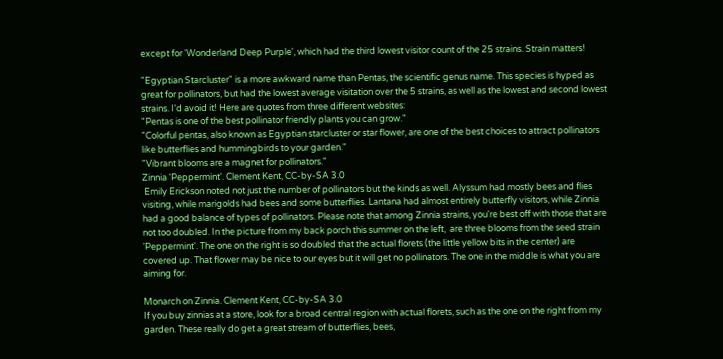except for 'Wonderland Deep Purple', which had the third lowest visitor count of the 25 strains. Strain matters!

"Egyptian Starcluster" is a more awkward name than Pentas, the scientific genus name. This species is hyped as great for pollinators, but had the lowest average visitation over the 5 strains, as well as the lowest and second lowest strains. I'd avoid it! Here are quotes from three different websites:
"Pentas is one of the best pollinator friendly plants you can grow."
"Colorful pentas, also known as Egyptian starcluster or star flower, are one of the best choices to attract pollinators like butterflies and hummingbirds to your garden."
"Vibrant blooms are a magnet for pollinators."
Zinnia 'Peppermint'. Clement Kent, CC-by-SA 3.0
 Emily Erickson noted not just the number of pollinators but the kinds as well. Alyssum had mostly bees and flies visiting, while marigolds had bees and some butterflies. Lantana had almost entirely butterfly visitors, while Zinnia had a good balance of types of pollinators. Please note that among Zinnia strains, you're best off with those that are not too doubled. In the picture from my back porch this summer on the left,  are three blooms from the seed strain 'Peppermint'. The one on the right is so doubled that the actual florets (the little yellow bits in the center) are covered up. That flower may be nice to our eyes but it will get no pollinators. The one in the middle is what you are aiming for.

Monarch on Zinnia. Clement Kent, CC-by-SA 3.0
If you buy zinnias at a store, look for a broad central region with actual florets, such as the one on the right from my garden. These really do get a great stream of butterflies, bees,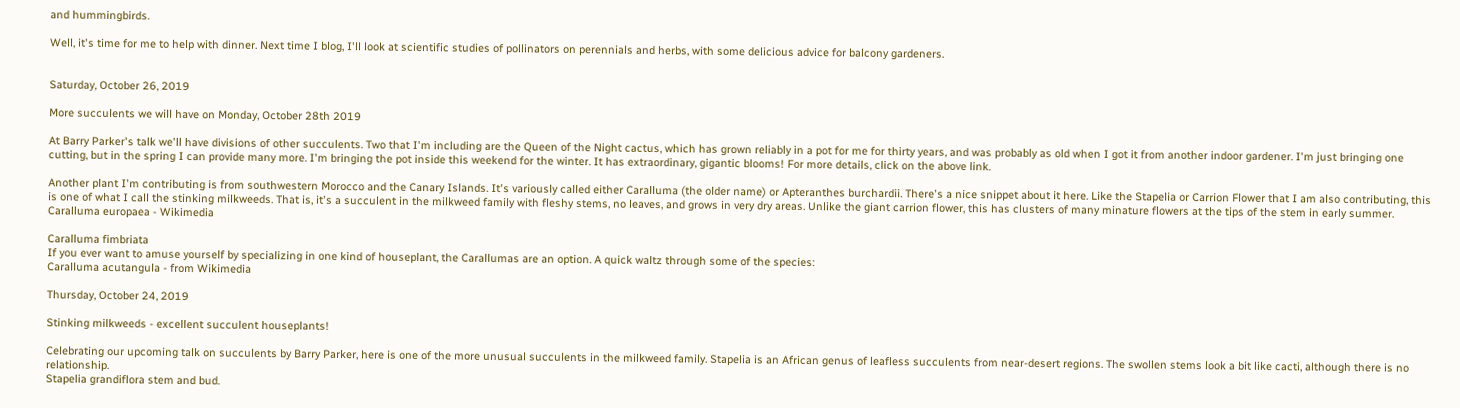and hummingbirds.

Well, it's time for me to help with dinner. Next time I blog, I'll look at scientific studies of pollinators on perennials and herbs, with some delicious advice for balcony gardeners.


Saturday, October 26, 2019

More succulents we will have on Monday, October 28th 2019

At Barry Parker's talk we'll have divisions of other succulents. Two that I'm including are the Queen of the Night cactus, which has grown reliably in a pot for me for thirty years, and was probably as old when I got it from another indoor gardener. I'm just bringing one cutting, but in the spring I can provide many more. I'm bringing the pot inside this weekend for the winter. It has extraordinary, gigantic blooms! For more details, click on the above link.

Another plant I'm contributing is from southwestern Morocco and the Canary Islands. It's variously called either Caralluma (the older name) or Apteranthes burchardii. There's a nice snippet about it here. Like the Stapelia or Carrion Flower that I am also contributing, this is one of what I call the stinking milkweeds. That is, it's a succulent in the milkweed family with fleshy stems, no leaves, and grows in very dry areas. Unlike the giant carrion flower, this has clusters of many minature flowers at the tips of the stem in early summer.
Caralluma europaea - Wikimedia

Caralluma fimbriata
If you ever want to amuse yourself by specializing in one kind of houseplant, the Carallumas are an option. A quick waltz through some of the species:
Caralluma acutangula - from Wikimedia

Thursday, October 24, 2019

Stinking milkweeds - excellent succulent houseplants!

Celebrating our upcoming talk on succulents by Barry Parker, here is one of the more unusual succulents in the milkweed family. Stapelia is an African genus of leafless succulents from near-desert regions. The swollen stems look a bit like cacti, although there is no relationship.
Stapelia grandiflora stem and bud.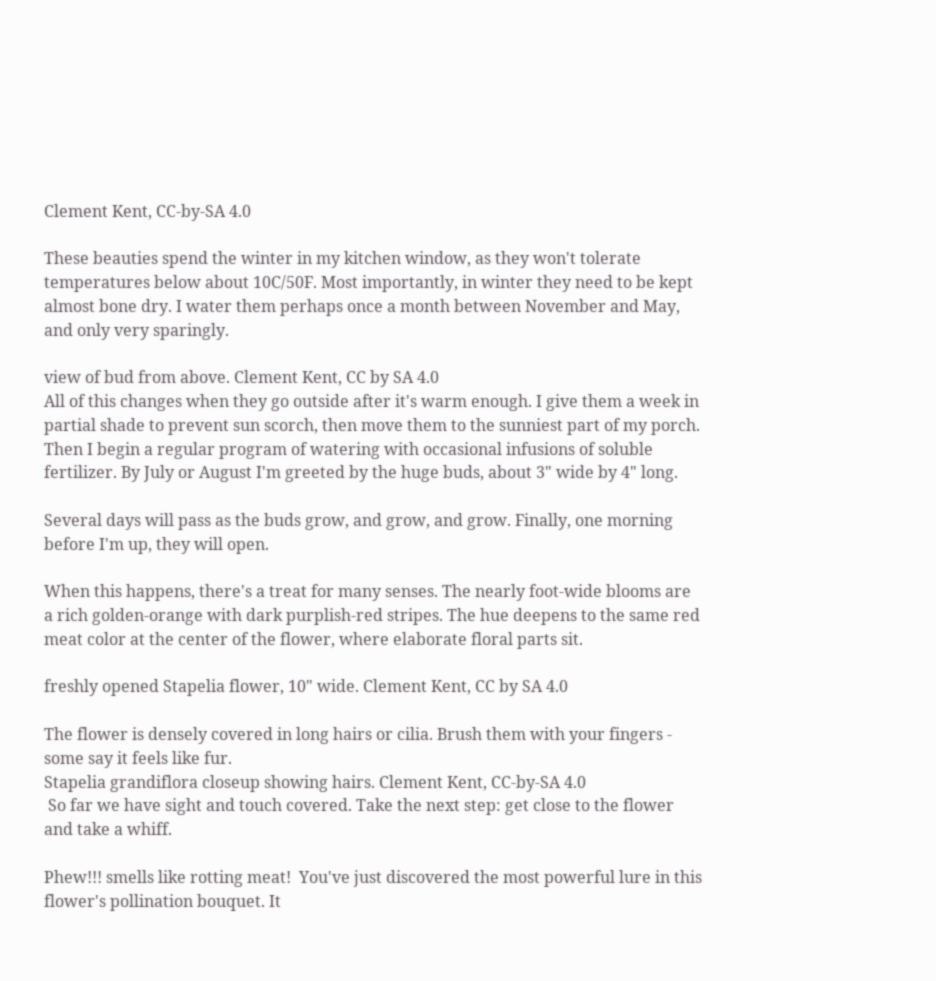Clement Kent, CC-by-SA 4.0

These beauties spend the winter in my kitchen window, as they won't tolerate temperatures below about 10C/50F. Most importantly, in winter they need to be kept almost bone dry. I water them perhaps once a month between November and May, and only very sparingly.

view of bud from above. Clement Kent, CC by SA 4.0
All of this changes when they go outside after it's warm enough. I give them a week in partial shade to prevent sun scorch, then move them to the sunniest part of my porch. Then I begin a regular program of watering with occasional infusions of soluble fertilizer. By July or August I'm greeted by the huge buds, about 3" wide by 4" long.

Several days will pass as the buds grow, and grow, and grow. Finally, one morning before I'm up, they will open.

When this happens, there's a treat for many senses. The nearly foot-wide blooms are a rich golden-orange with dark purplish-red stripes. The hue deepens to the same red meat color at the center of the flower, where elaborate floral parts sit.

freshly opened Stapelia flower, 10" wide. Clement Kent, CC by SA 4.0

The flower is densely covered in long hairs or cilia. Brush them with your fingers - some say it feels like fur.
Stapelia grandiflora closeup showing hairs. Clement Kent, CC-by-SA 4.0
 So far we have sight and touch covered. Take the next step: get close to the flower and take a whiff.

Phew!!! smells like rotting meat!  You've just discovered the most powerful lure in this flower's pollination bouquet. It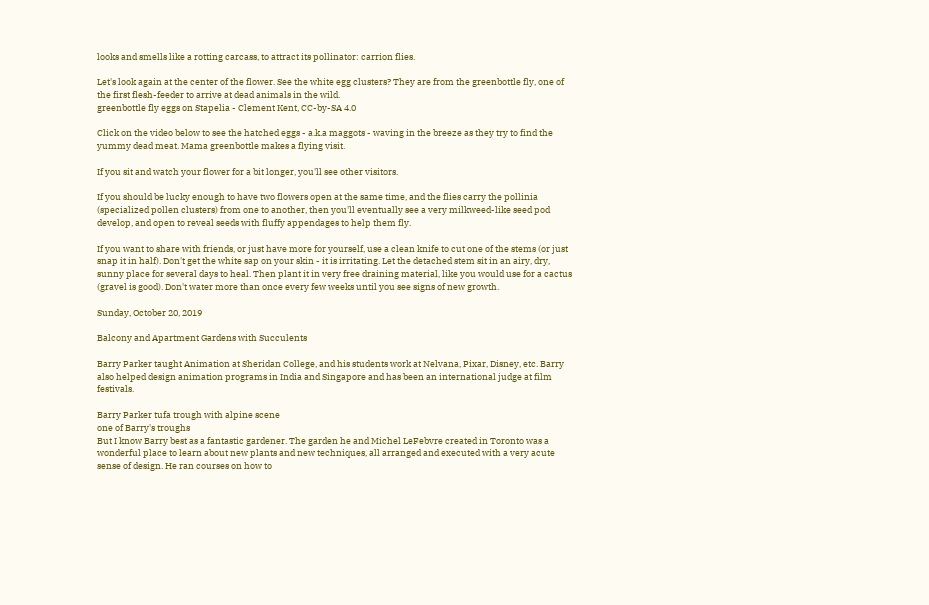looks and smells like a rotting carcass, to attract its pollinator: carrion flies.

Let's look again at the center of the flower. See the white egg clusters? They are from the greenbottle fly, one of the first flesh-feeder to arrive at dead animals in the wild.
greenbottle fly eggs on Stapelia - Clement Kent, CC-by-SA 4.0

Click on the video below to see the hatched eggs - a.k.a maggots - waving in the breeze as they try to find the yummy dead meat. Mama greenbottle makes a flying visit.

If you sit and watch your flower for a bit longer, you'll see other visitors.

If you should be lucky enough to have two flowers open at the same time, and the flies carry the pollinia (specialized pollen clusters) from one to another, then you'll eventually see a very milkweed-like seed pod develop, and open to reveal seeds with fluffy appendages to help them fly.

If you want to share with friends, or just have more for yourself, use a clean knife to cut one of the stems (or just snap it in half). Don't get the white sap on your skin - it is irritating. Let the detached stem sit in an airy, dry, sunny place for several days to heal. Then plant it in very free draining material, like you would use for a cactus (gravel is good). Don't water more than once every few weeks until you see signs of new growth.

Sunday, October 20, 2019

Balcony and Apartment Gardens with Succulents

Barry Parker taught Animation at Sheridan College, and his students work at Nelvana, Pixar, Disney, etc. Barry also helped design animation programs in India and Singapore and has been an international judge at film festivals.

Barry Parker tufa trough with alpine scene
one of Barry's troughs
But I know Barry best as a fantastic gardener. The garden he and Michel LeFebvre created in Toronto was a wonderful place to learn about new plants and new techniques, all arranged and executed with a very acute sense of design. He ran courses on how to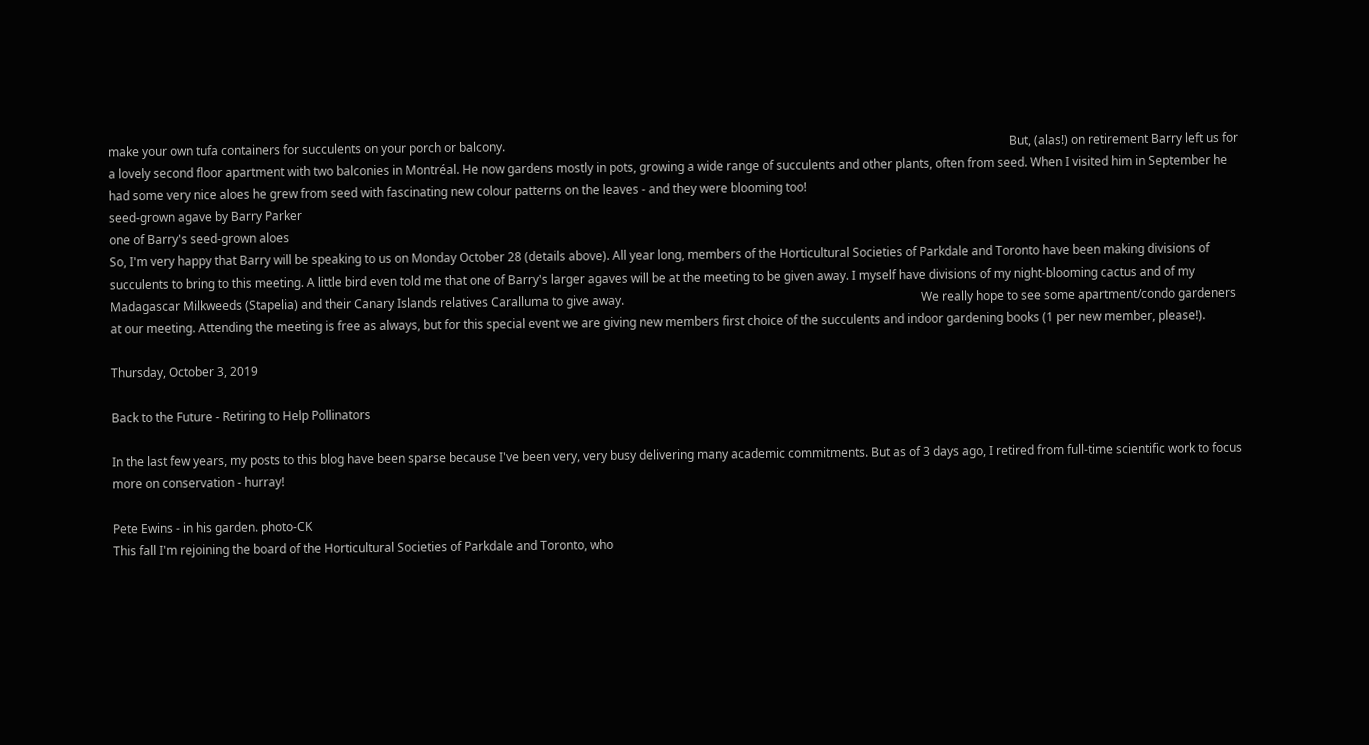make your own tufa containers for succulents on your porch or balcony.                                                                                                                                                                        But, (alas!) on retirement Barry left us for a lovely second floor apartment with two balconies in Montréal. He now gardens mostly in pots, growing a wide range of succulents and other plants, often from seed. When I visited him in September he had some very nice aloes he grew from seed with fascinating new colour patterns on the leaves - and they were blooming too!
seed-grown agave by Barry Parker
one of Barry's seed-grown aloes
So, I'm very happy that Barry will be speaking to us on Monday October 28 (details above). All year long, members of the Horticultural Societies of Parkdale and Toronto have been making divisions of succulents to bring to this meeting. A little bird even told me that one of Barry's larger agaves will be at the meeting to be given away. I myself have divisions of my night-blooming cactus and of my Madagascar Milkweeds (Stapelia) and their Canary Islands relatives Caralluma to give away.                                                                                                   We really hope to see some apartment/condo gardeners at our meeting. Attending the meeting is free as always, but for this special event we are giving new members first choice of the succulents and indoor gardening books (1 per new member, please!).

Thursday, October 3, 2019

Back to the Future - Retiring to Help Pollinators

In the last few years, my posts to this blog have been sparse because I've been very, very busy delivering many academic commitments. But as of 3 days ago, I retired from full-time scientific work to focus more on conservation - hurray!

Pete Ewins - in his garden. photo-CK
This fall I'm rejoining the board of the Horticultural Societies of Parkdale and Toronto, who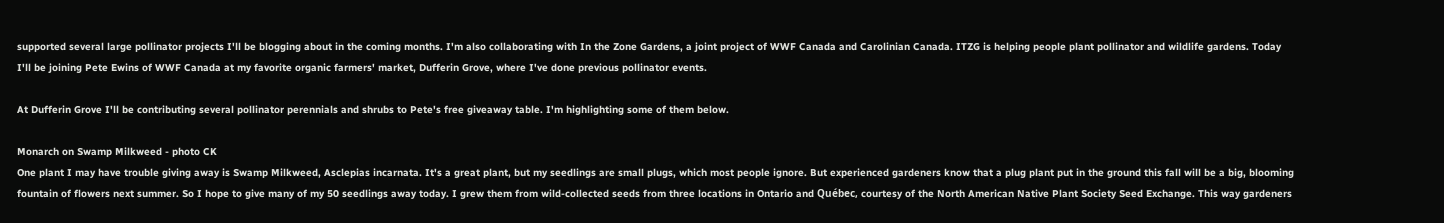supported several large pollinator projects I'll be blogging about in the coming months. I'm also collaborating with In the Zone Gardens, a joint project of WWF Canada and Carolinian Canada. ITZG is helping people plant pollinator and wildlife gardens. Today I'll be joining Pete Ewins of WWF Canada at my favorite organic farmers' market, Dufferin Grove, where I've done previous pollinator events.

At Dufferin Grove I'll be contributing several pollinator perennials and shrubs to Pete's free giveaway table. I'm highlighting some of them below.

Monarch on Swamp Milkweed - photo CK
One plant I may have trouble giving away is Swamp Milkweed, Asclepias incarnata. It's a great plant, but my seedlings are small plugs, which most people ignore. But experienced gardeners know that a plug plant put in the ground this fall will be a big, blooming fountain of flowers next summer. So I hope to give many of my 50 seedlings away today. I grew them from wild-collected seeds from three locations in Ontario and Québec, courtesy of the North American Native Plant Society Seed Exchange. This way gardeners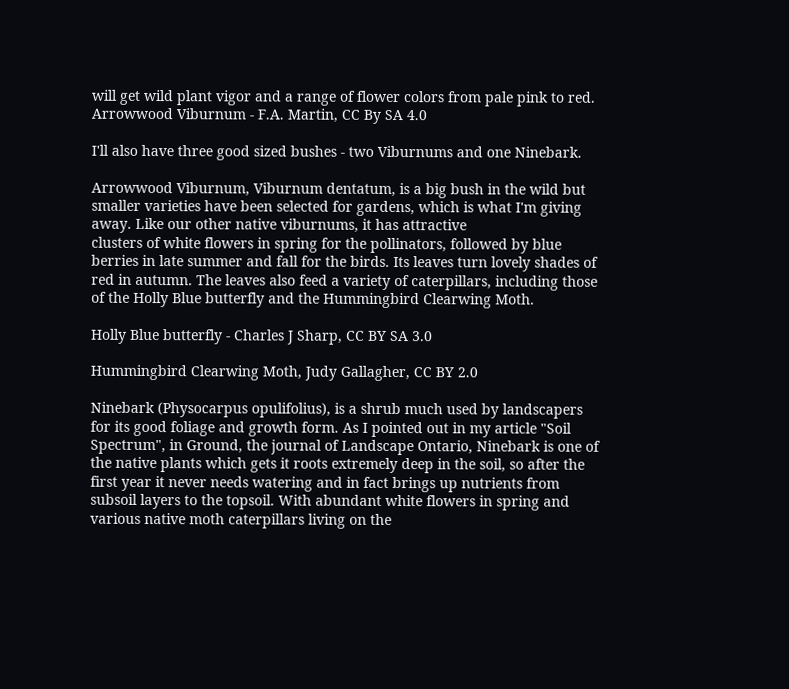will get wild plant vigor and a range of flower colors from pale pink to red.
Arrowwood Viburnum - F.A. Martin, CC By SA 4.0

I'll also have three good sized bushes - two Viburnums and one Ninebark.

Arrowwood Viburnum, Viburnum dentatum, is a big bush in the wild but smaller varieties have been selected for gardens, which is what I'm giving away. Like our other native viburnums, it has attractive
clusters of white flowers in spring for the pollinators, followed by blue berries in late summer and fall for the birds. Its leaves turn lovely shades of red in autumn. The leaves also feed a variety of caterpillars, including those of the Holly Blue butterfly and the Hummingbird Clearwing Moth.

Holly Blue butterfly - Charles J Sharp, CC BY SA 3.0

Hummingbird Clearwing Moth, Judy Gallagher, CC BY 2.0

Ninebark (Physocarpus opulifolius), is a shrub much used by landscapers for its good foliage and growth form. As I pointed out in my article "Soil Spectrum", in Ground, the journal of Landscape Ontario, Ninebark is one of the native plants which gets it roots extremely deep in the soil, so after the first year it never needs watering and in fact brings up nutrients from subsoil layers to the topsoil. With abundant white flowers in spring and various native moth caterpillars living on the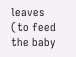leaves (to feed the baby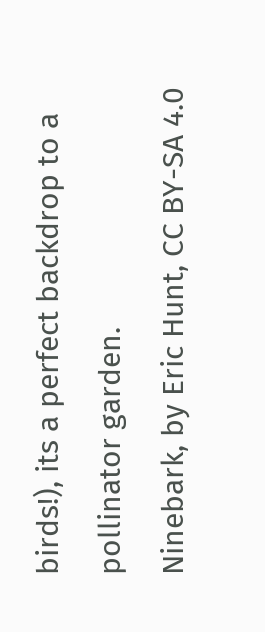birds!), its a perfect backdrop to a pollinator garden.
Ninebark, by Eric Hunt, CC BY-SA 4.0